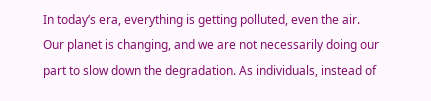In today’s era, everything is getting polluted, even the air. Our planet is changing, and we are not necessarily doing our part to slow down the degradation. As individuals, instead of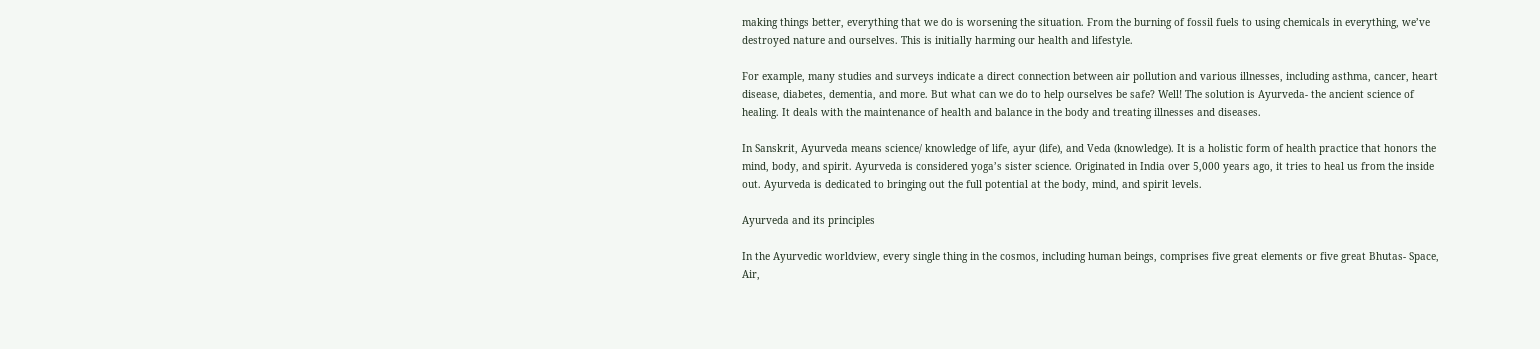making things better, everything that we do is worsening the situation. From the burning of fossil fuels to using chemicals in everything, we’ve destroyed nature and ourselves. This is initially harming our health and lifestyle.

For example, many studies and surveys indicate a direct connection between air pollution and various illnesses, including asthma, cancer, heart disease, diabetes, dementia, and more. But what can we do to help ourselves be safe? Well! The solution is Ayurveda- the ancient science of healing. It deals with the maintenance of health and balance in the body and treating illnesses and diseases.

In Sanskrit, Ayurveda means science/ knowledge of life, ayur (life), and Veda (knowledge). It is a holistic form of health practice that honors the mind, body, and spirit. Ayurveda is considered yoga’s sister science. Originated in India over 5,000 years ago, it tries to heal us from the inside out. Ayurveda is dedicated to bringing out the full potential at the body, mind, and spirit levels.

Ayurveda and its principles

In the Ayurvedic worldview, every single thing in the cosmos, including human beings, comprises five great elements or five great Bhutas- Space, Air,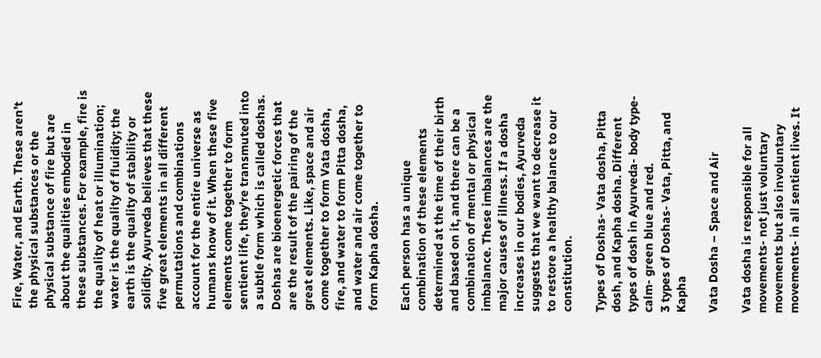Fire, Water, and Earth. These aren’t the physical substances or the physical substance of fire but are about the qualities embodied in these substances. For example, fire is the quality of heat or illumination; water is the quality of fluidity; the earth is the quality of stability or solidity. Ayurveda believes that these five great elements in all different permutations and combinations account for the entire universe as humans know of it. When these five elements come together to form sentient life, they’re transmuted into a subtle form which is called doshas. Doshas are bioenergetic forces that are the result of the pairing of the great elements. Like, space and air come together to form Vata dosha, fire, and water to form Pitta dosha, and water and air come together to form Kapha dosha.

Each person has a unique combination of these elements determined at the time of their birth and based on it, and there can be a combination of mental or physical imbalance. These imbalances are the major causes of illness. If a dosha increases in our bodies, Ayurveda suggests that we want to decrease it to restore a healthy balance to our constitution.

Types of Doshas- Vata dosha, Pitta dosh, and Kapha dosha. Different types of dosh in Ayurveda- body type- calm- green blue and red.
3 types of Doshas- Vata, Pitta, and Kapha

Vata Dosha – Space and Air

Vata dosha is responsible for all movements- not just voluntary movements but also involuntary movements- in all sentient lives. It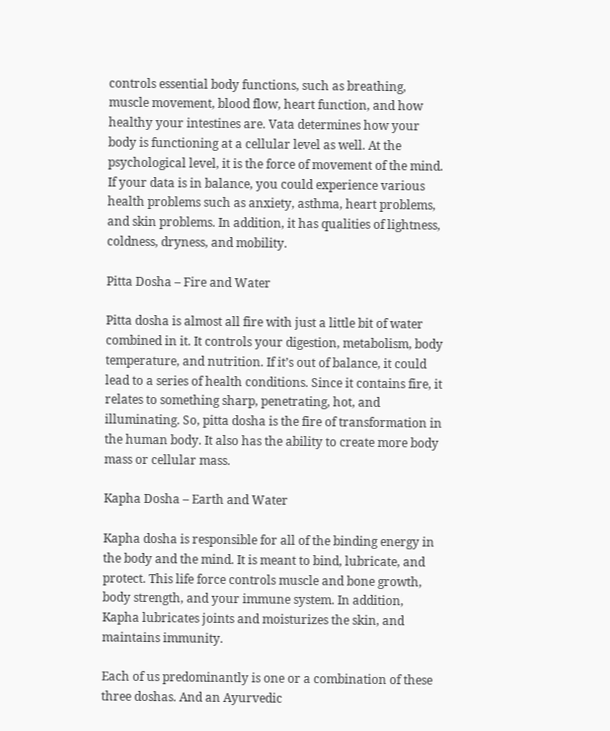controls essential body functions, such as breathing, muscle movement, blood flow, heart function, and how healthy your intestines are. Vata determines how your body is functioning at a cellular level as well. At the psychological level, it is the force of movement of the mind. If your data is in balance, you could experience various health problems such as anxiety, asthma, heart problems, and skin problems. In addition, it has qualities of lightness, coldness, dryness, and mobility.

Pitta Dosha – Fire and Water

Pitta dosha is almost all fire with just a little bit of water combined in it. It controls your digestion, metabolism, body temperature, and nutrition. If it’s out of balance, it could lead to a series of health conditions. Since it contains fire, it relates to something sharp, penetrating, hot, and illuminating. So, pitta dosha is the fire of transformation in the human body. It also has the ability to create more body mass or cellular mass.

Kapha Dosha – Earth and Water

Kapha dosha is responsible for all of the binding energy in the body and the mind. It is meant to bind, lubricate, and protect. This life force controls muscle and bone growth, body strength, and your immune system. In addition, Kapha lubricates joints and moisturizes the skin, and maintains immunity.

Each of us predominantly is one or a combination of these three doshas. And an Ayurvedic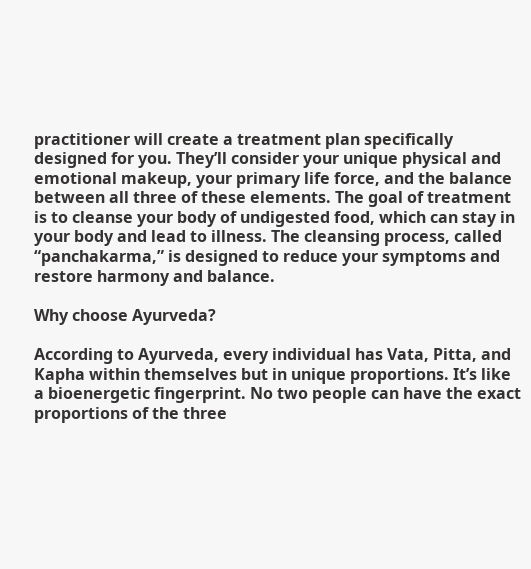practitioner will create a treatment plan specifically designed for you. They’ll consider your unique physical and emotional makeup, your primary life force, and the balance between all three of these elements. The goal of treatment is to cleanse your body of undigested food, which can stay in your body and lead to illness. The cleansing process, called “panchakarma,” is designed to reduce your symptoms and restore harmony and balance.

Why choose Ayurveda?

According to Ayurveda, every individual has Vata, Pitta, and Kapha within themselves but in unique proportions. It’s like a bioenergetic fingerprint. No two people can have the exact proportions of the three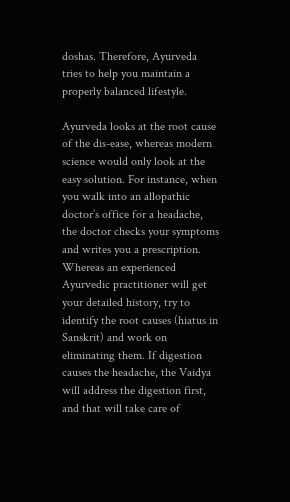doshas. Therefore, Ayurveda tries to help you maintain a properly balanced lifestyle.

Ayurveda looks at the root cause of the dis-ease, whereas modern science would only look at the easy solution. For instance, when you walk into an allopathic doctor’s office for a headache, the doctor checks your symptoms and writes you a prescription. Whereas an experienced Ayurvedic practitioner will get your detailed history, try to identify the root causes (hiatus in Sanskrit) and work on eliminating them. If digestion causes the headache, the Vaidya will address the digestion first, and that will take care of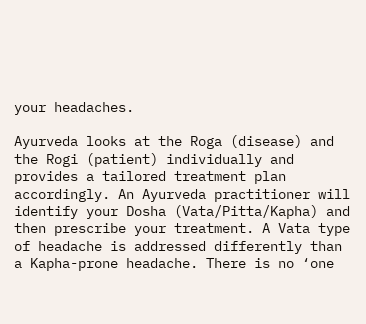your headaches.

Ayurveda looks at the Roga (disease) and the Rogi (patient) individually and provides a tailored treatment plan accordingly. An Ayurveda practitioner will identify your Dosha (Vata/Pitta/Kapha) and then prescribe your treatment. A Vata type of headache is addressed differently than a Kapha-prone headache. There is no ‘one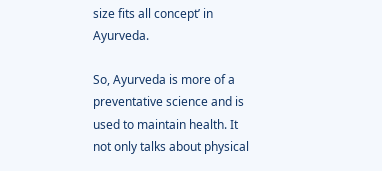size fits all concept’ in Ayurveda.

So, Ayurveda is more of a preventative science and is used to maintain health. It not only talks about physical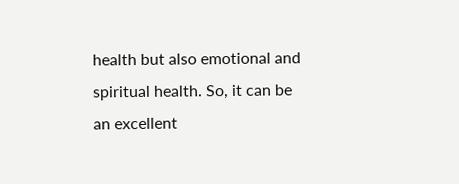health but also emotional and spiritual health. So, it can be an excellent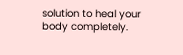solution to heal your body completely.